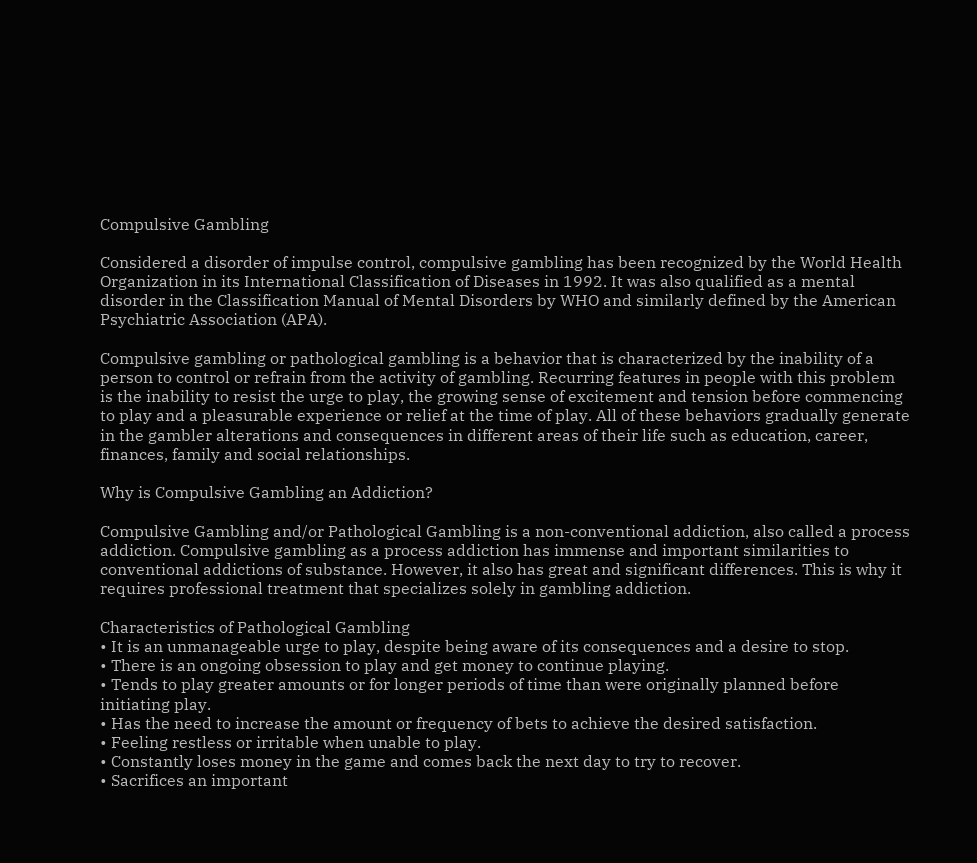Compulsive Gambling

Considered a disorder of impulse control, compulsive gambling has been recognized by the World Health Organization in its International Classification of Diseases in 1992. It was also qualified as a mental disorder in the Classification Manual of Mental Disorders by WHO and similarly defined by the American Psychiatric Association (APA).

Compulsive gambling or pathological gambling is a behavior that is characterized by the inability of a person to control or refrain from the activity of gambling. Recurring features in people with this problem is the inability to resist the urge to play, the growing sense of excitement and tension before commencing to play and a pleasurable experience or relief at the time of play. All of these behaviors gradually generate in the gambler alterations and consequences in different areas of their life such as education, career, finances, family and social relationships.

Why is Compulsive Gambling an Addiction?

Compulsive Gambling and/or Pathological Gambling is a non-conventional addiction, also called a process addiction. Compulsive gambling as a process addiction has immense and important similarities to conventional addictions of substance. However, it also has great and significant differences. This is why it requires professional treatment that specializes solely in gambling addiction.

Characteristics of Pathological Gambling
• It is an unmanageable urge to play, despite being aware of its consequences and a desire to stop.
• There is an ongoing obsession to play and get money to continue playing.
• Tends to play greater amounts or for longer periods of time than were originally planned before initiating play.
• Has the need to increase the amount or frequency of bets to achieve the desired satisfaction.
• Feeling restless or irritable when unable to play.
• Constantly loses money in the game and comes back the next day to try to recover.
• Sacrifices an important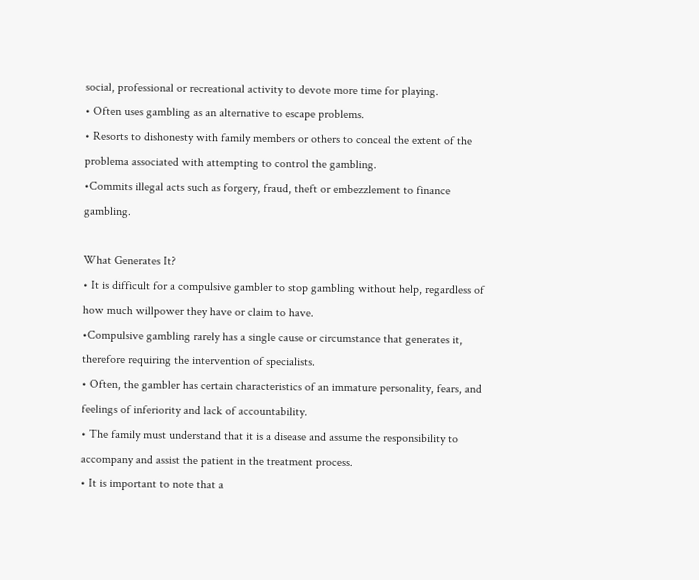social, professional or recreational activity to devote more time for playing.
• Often uses gambling as an alternative to escape problems.
• Resorts to dishonesty with family members or others to conceal the extent of the problema associated with attempting to control the gambling.
•Commits illegal acts such as forgery, fraud, theft or embezzlement to finance gambling.

What Generates It?
• It is difficult for a compulsive gambler to stop gambling without help, regardless of how much willpower they have or claim to have.
•Compulsive gambling rarely has a single cause or circumstance that generates it, therefore requiring the intervention of specialists.
• Often, the gambler has certain characteristics of an immature personality, fears, and feelings of inferiority and lack of accountability.
• The family must understand that it is a disease and assume the responsibility to accompany and assist the patient in the treatment process.
• It is important to note that a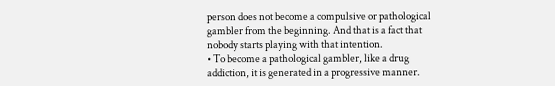person does not become a compulsive or pathological gambler from the beginning. And that is a fact that nobody starts playing with that intention.
• To become a pathological gambler, like a drug addiction, it is generated in a progressive manner.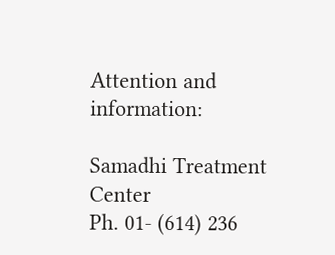Attention and information:

Samadhi Treatment Center
Ph. 01- (614) 236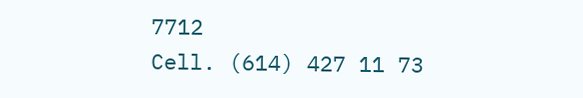7712
Cell. (614) 427 11 73